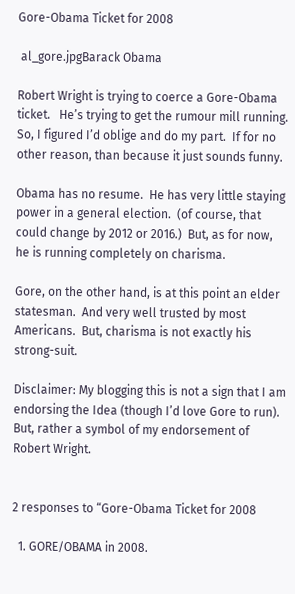Gore-Obama Ticket for 2008

 al_gore.jpgBarack Obama

Robert Wright is trying to coerce a Gore-Obama ticket.   He’s trying to get the rumour mill running.  So, I figured I’d oblige and do my part.  If for no other reason, than because it just sounds funny.

Obama has no resume.  He has very little staying power in a general election.  (of course, that could change by 2012 or 2016.)  But, as for now, he is running completely on charisma.

Gore, on the other hand, is at this point an elder statesman.  And very well trusted by most Americans.  But, charisma is not exactly his strong-suit.

Disclaimer: My blogging this is not a sign that I am endorsing the Idea (though I’d love Gore to run).  But, rather a symbol of my endorsement of Robert Wright.


2 responses to “Gore-Obama Ticket for 2008

  1. GORE/OBAMA in 2008.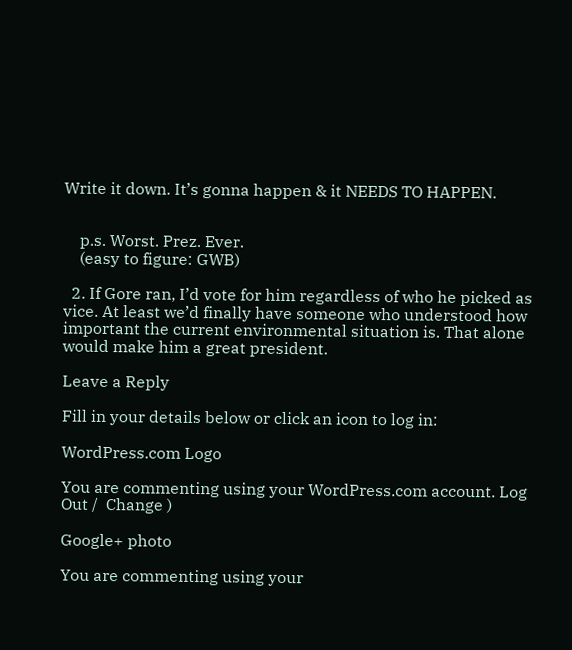Write it down. It’s gonna happen & it NEEDS TO HAPPEN.


    p.s. Worst. Prez. Ever.
    (easy to figure: GWB)

  2. If Gore ran, I’d vote for him regardless of who he picked as vice. At least we’d finally have someone who understood how important the current environmental situation is. That alone would make him a great president.

Leave a Reply

Fill in your details below or click an icon to log in:

WordPress.com Logo

You are commenting using your WordPress.com account. Log Out /  Change )

Google+ photo

You are commenting using your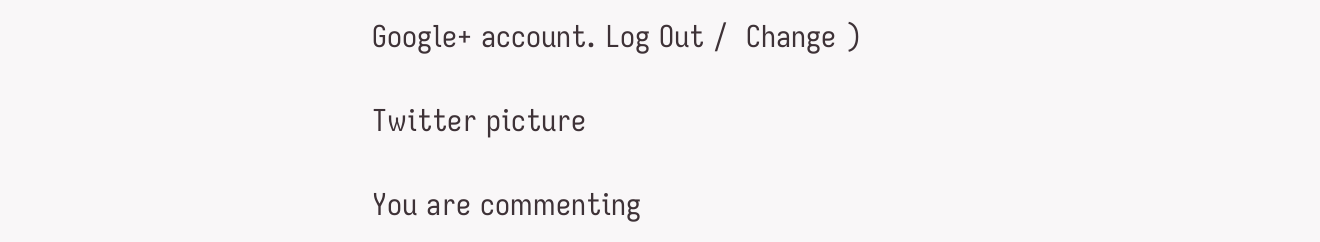Google+ account. Log Out /  Change )

Twitter picture

You are commenting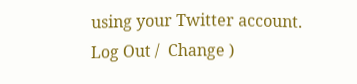using your Twitter account. Log Out /  Change )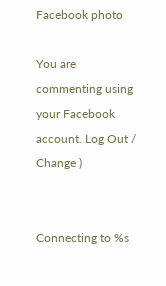Facebook photo

You are commenting using your Facebook account. Log Out /  Change )


Connecting to %s